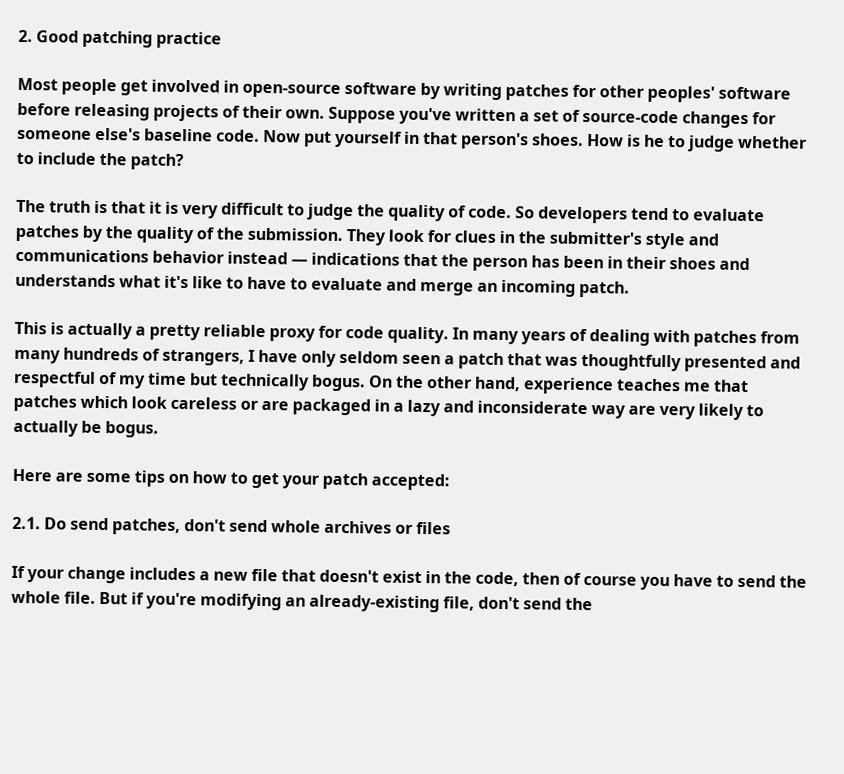2. Good patching practice

Most people get involved in open-source software by writing patches for other peoples' software before releasing projects of their own. Suppose you've written a set of source-code changes for someone else's baseline code. Now put yourself in that person's shoes. How is he to judge whether to include the patch?

The truth is that it is very difficult to judge the quality of code. So developers tend to evaluate patches by the quality of the submission. They look for clues in the submitter's style and communications behavior instead — indications that the person has been in their shoes and understands what it's like to have to evaluate and merge an incoming patch.

This is actually a pretty reliable proxy for code quality. In many years of dealing with patches from many hundreds of strangers, I have only seldom seen a patch that was thoughtfully presented and respectful of my time but technically bogus. On the other hand, experience teaches me that patches which look careless or are packaged in a lazy and inconsiderate way are very likely to actually be bogus.

Here are some tips on how to get your patch accepted:

2.1. Do send patches, don't send whole archives or files

If your change includes a new file that doesn't exist in the code, then of course you have to send the whole file. But if you're modifying an already-existing file, don't send the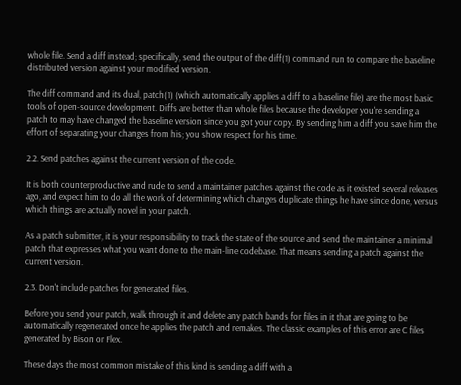whole file. Send a diff instead; specifically, send the output of the diff(1) command run to compare the baseline distributed version against your modified version.

The diff command and its dual, patch(1) (which automatically applies a diff to a baseline file) are the most basic tools of open-source development. Diffs are better than whole files because the developer you're sending a patch to may have changed the baseline version since you got your copy. By sending him a diff you save him the effort of separating your changes from his; you show respect for his time.

2.2. Send patches against the current version of the code.

It is both counterproductive and rude to send a maintainer patches against the code as it existed several releases ago, and expect him to do all the work of determining which changes duplicate things he have since done, versus which things are actually novel in your patch.

As a patch submitter, it is your responsibility to track the state of the source and send the maintainer a minimal patch that expresses what you want done to the main-line codebase. That means sending a patch against the current version.

2.3. Don't include patches for generated files.

Before you send your patch, walk through it and delete any patch bands for files in it that are going to be automatically regenerated once he applies the patch and remakes. The classic examples of this error are C files generated by Bison or Flex.

These days the most common mistake of this kind is sending a diff with a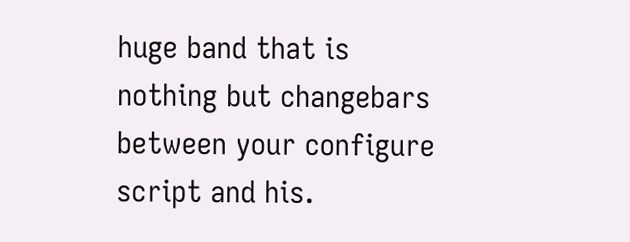huge band that is nothing but changebars between your configure script and his.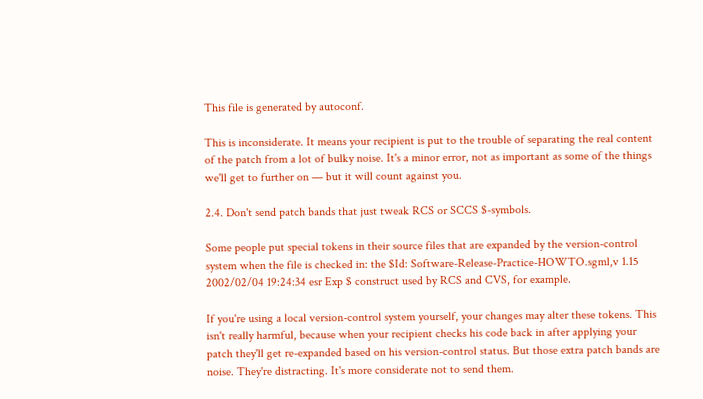This file is generated by autoconf.

This is inconsiderate. It means your recipient is put to the trouble of separating the real content of the patch from a lot of bulky noise. It's a minor error, not as important as some of the things we'll get to further on — but it will count against you.

2.4. Don't send patch bands that just tweak RCS or SCCS $-symbols.

Some people put special tokens in their source files that are expanded by the version-control system when the file is checked in: the $Id: Software-Release-Practice-HOWTO.sgml,v 1.15 2002/02/04 19:24:34 esr Exp $ construct used by RCS and CVS, for example.

If you're using a local version-control system yourself, your changes may alter these tokens. This isn't really harmful, because when your recipient checks his code back in after applying your patch they'll get re-expanded based on his version-control status. But those extra patch bands are noise. They're distracting. It's more considerate not to send them.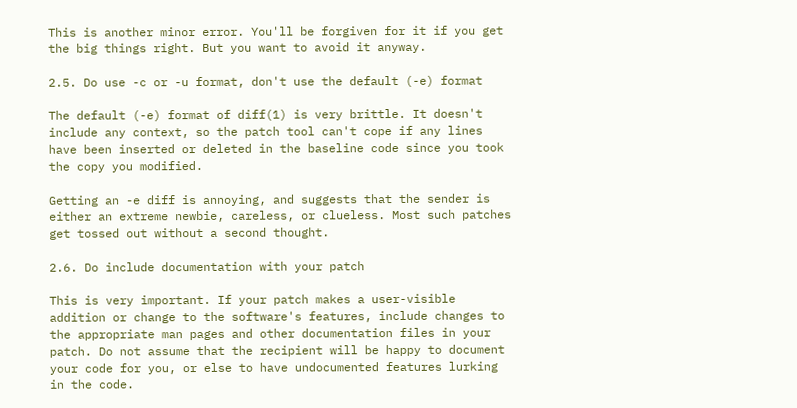This is another minor error. You'll be forgiven for it if you get the big things right. But you want to avoid it anyway.

2.5. Do use -c or -u format, don't use the default (-e) format

The default (-e) format of diff(1) is very brittle. It doesn't include any context, so the patch tool can't cope if any lines have been inserted or deleted in the baseline code since you took the copy you modified.

Getting an -e diff is annoying, and suggests that the sender is either an extreme newbie, careless, or clueless. Most such patches get tossed out without a second thought.

2.6. Do include documentation with your patch

This is very important. If your patch makes a user-visible addition or change to the software's features, include changes to the appropriate man pages and other documentation files in your patch. Do not assume that the recipient will be happy to document your code for you, or else to have undocumented features lurking in the code.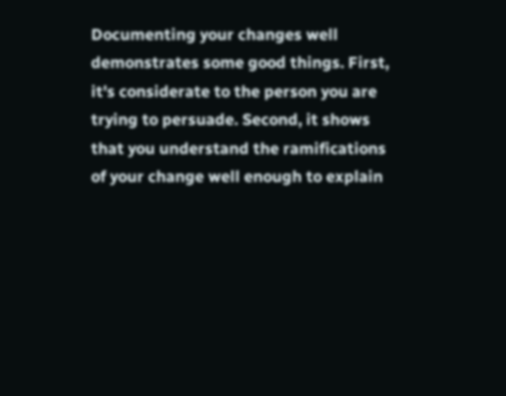Documenting your changes well demonstrates some good things. First, it's considerate to the person you are trying to persuade. Second, it shows that you understand the ramifications of your change well enough to explain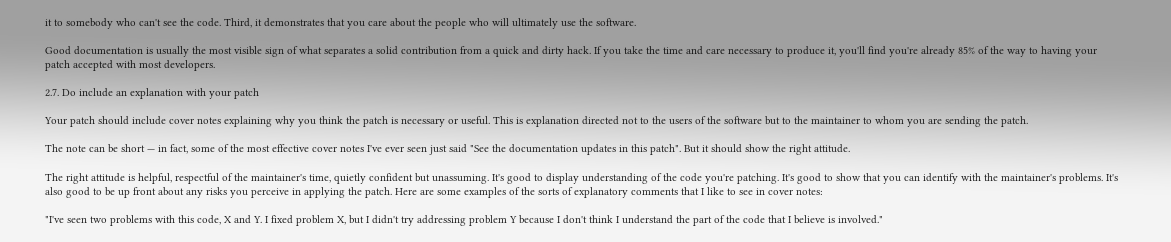it to somebody who can't see the code. Third, it demonstrates that you care about the people who will ultimately use the software.

Good documentation is usually the most visible sign of what separates a solid contribution from a quick and dirty hack. If you take the time and care necessary to produce it, you'll find you're already 85% of the way to having your patch accepted with most developers.

2.7. Do include an explanation with your patch

Your patch should include cover notes explaining why you think the patch is necessary or useful. This is explanation directed not to the users of the software but to the maintainer to whom you are sending the patch.

The note can be short — in fact, some of the most effective cover notes I've ever seen just said "See the documentation updates in this patch". But it should show the right attitude.

The right attitude is helpful, respectful of the maintainer's time, quietly confident but unassuming. It's good to display understanding of the code you're patching. It's good to show that you can identify with the maintainer's problems. It's also good to be up front about any risks you perceive in applying the patch. Here are some examples of the sorts of explanatory comments that I like to see in cover notes:

"I've seen two problems with this code, X and Y. I fixed problem X, but I didn't try addressing problem Y because I don't think I understand the part of the code that I believe is involved."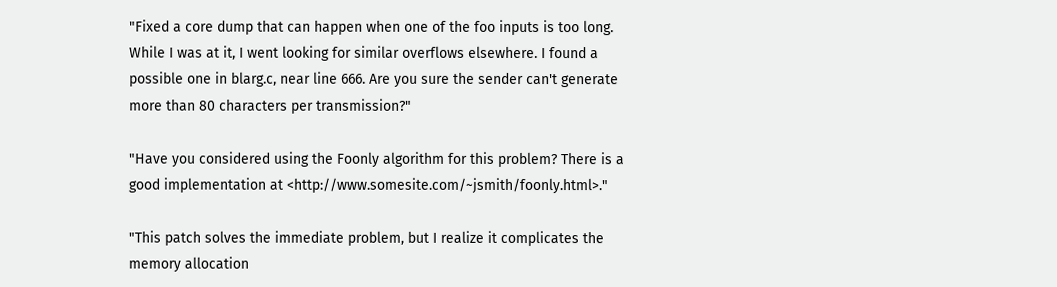"Fixed a core dump that can happen when one of the foo inputs is too long. While I was at it, I went looking for similar overflows elsewhere. I found a possible one in blarg.c, near line 666. Are you sure the sender can't generate more than 80 characters per transmission?"

"Have you considered using the Foonly algorithm for this problem? There is a good implementation at <http://www.somesite.com/~jsmith/foonly.html>."

"This patch solves the immediate problem, but I realize it complicates the memory allocation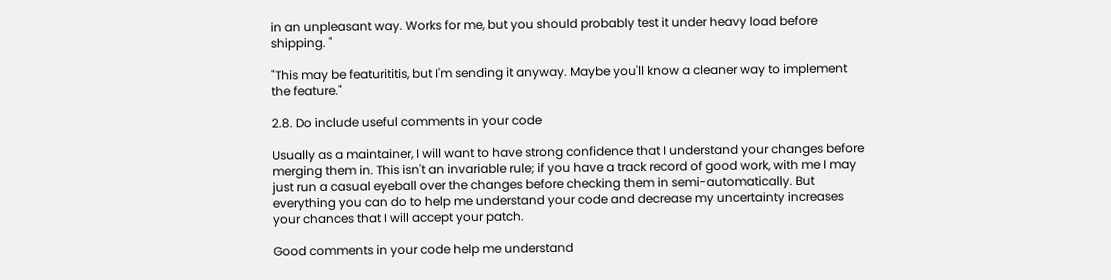in an unpleasant way. Works for me, but you should probably test it under heavy load before shipping. "

"This may be featurititis, but I'm sending it anyway. Maybe you'll know a cleaner way to implement the feature."

2.8. Do include useful comments in your code

Usually as a maintainer, I will want to have strong confidence that I understand your changes before merging them in. This isn't an invariable rule; if you have a track record of good work, with me I may just run a casual eyeball over the changes before checking them in semi-automatically. But everything you can do to help me understand your code and decrease my uncertainty increases your chances that I will accept your patch.

Good comments in your code help me understand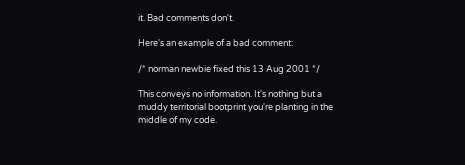it. Bad comments don't.

Here's an example of a bad comment:

/* norman newbie fixed this 13 Aug 2001 */

This conveys no information. It's nothing but a muddy territorial bootprint you're planting in the middle of my code.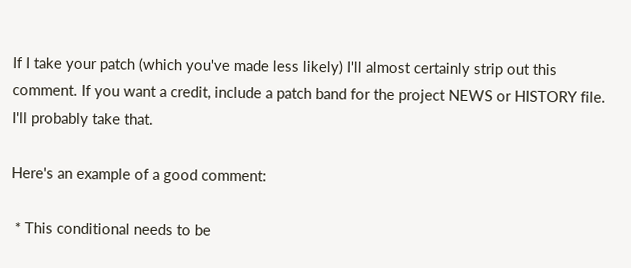If I take your patch (which you've made less likely) I'll almost certainly strip out this comment. If you want a credit, include a patch band for the project NEWS or HISTORY file. I'll probably take that.

Here's an example of a good comment:

 * This conditional needs to be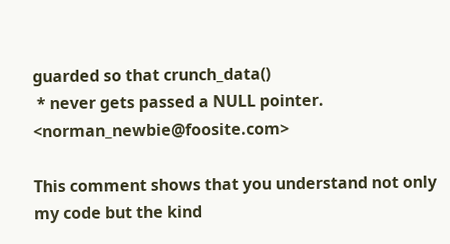guarded so that crunch_data()
 * never gets passed a NULL pointer.  <norman_newbie@foosite.com>

This comment shows that you understand not only my code but the kind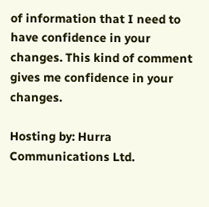of information that I need to have confidence in your changes. This kind of comment gives me confidence in your changes.

Hosting by: Hurra Communications Ltd.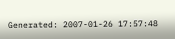Generated: 2007-01-26 17:57:48